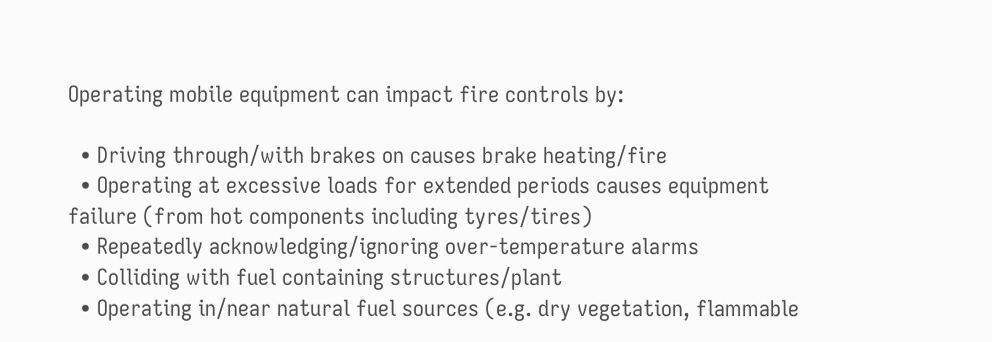Operating mobile equipment can impact fire controls by:

  • Driving through/with brakes on causes brake heating/fire
  • Operating at excessive loads for extended periods causes equipment failure (from hot components including tyres/tires)
  • Repeatedly acknowledging/ignoring over-temperature alarms
  • Colliding with fuel containing structures/plant
  • Operating in/near natural fuel sources (e.g. dry vegetation, flammable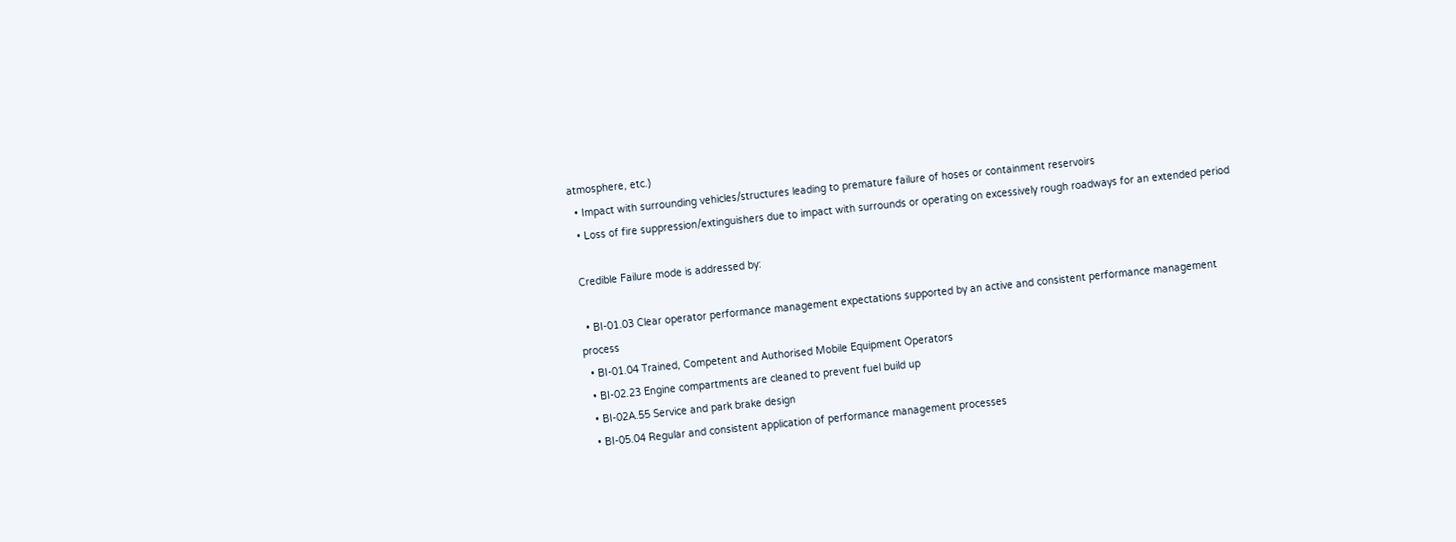atmosphere, etc.)
  • Impact with surrounding vehicles/structures leading to premature failure of hoses or containment reservoirs
  • Loss of fire suppression/extinguishers due to impact with surrounds or operating on excessively rough roadways for an extended period

 Credible Failure mode is addressed by:

  • BI-01.03 Clear operator performance management expectations supported by an active and consistent performance management process
  • BI-01.04 Trained, Competent and Authorised Mobile Equipment Operators
  • BI-02.23 Engine compartments are cleaned to prevent fuel build up
  • BI-02A.55 Service and park brake design
  • BI-05.04 Regular and consistent application of performance management processes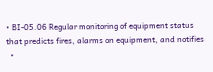• BI-05.06 Regular monitoring of equipment status that predicts fires, alarms on equipment, and notifies
  •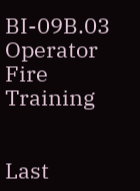BI-09B.03 Operator Fire Training


Last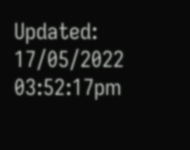Updated: 17/05/2022 03:52:17pm